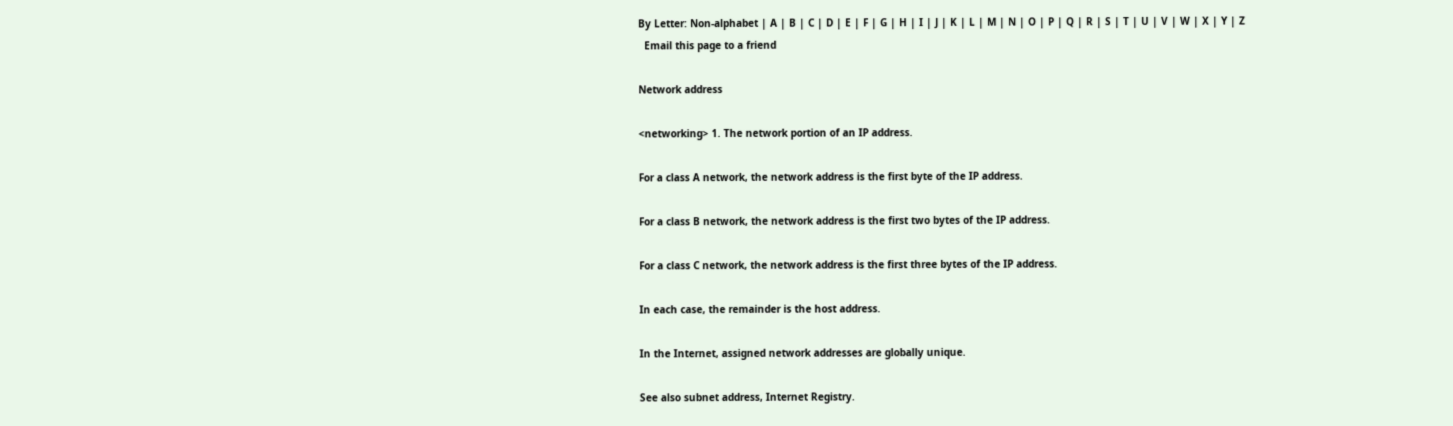By Letter: Non-alphabet | A | B | C | D | E | F | G | H | I | J | K | L | M | N | O | P | Q | R | S | T | U | V | W | X | Y | Z
  Email this page to a friend

Network address

<networking> 1. The network portion of an IP address.

For a class A network, the network address is the first byte of the IP address.

For a class B network, the network address is the first two bytes of the IP address.

For a class C network, the network address is the first three bytes of the IP address.

In each case, the remainder is the host address.

In the Internet, assigned network addresses are globally unique.

See also subnet address, Internet Registry.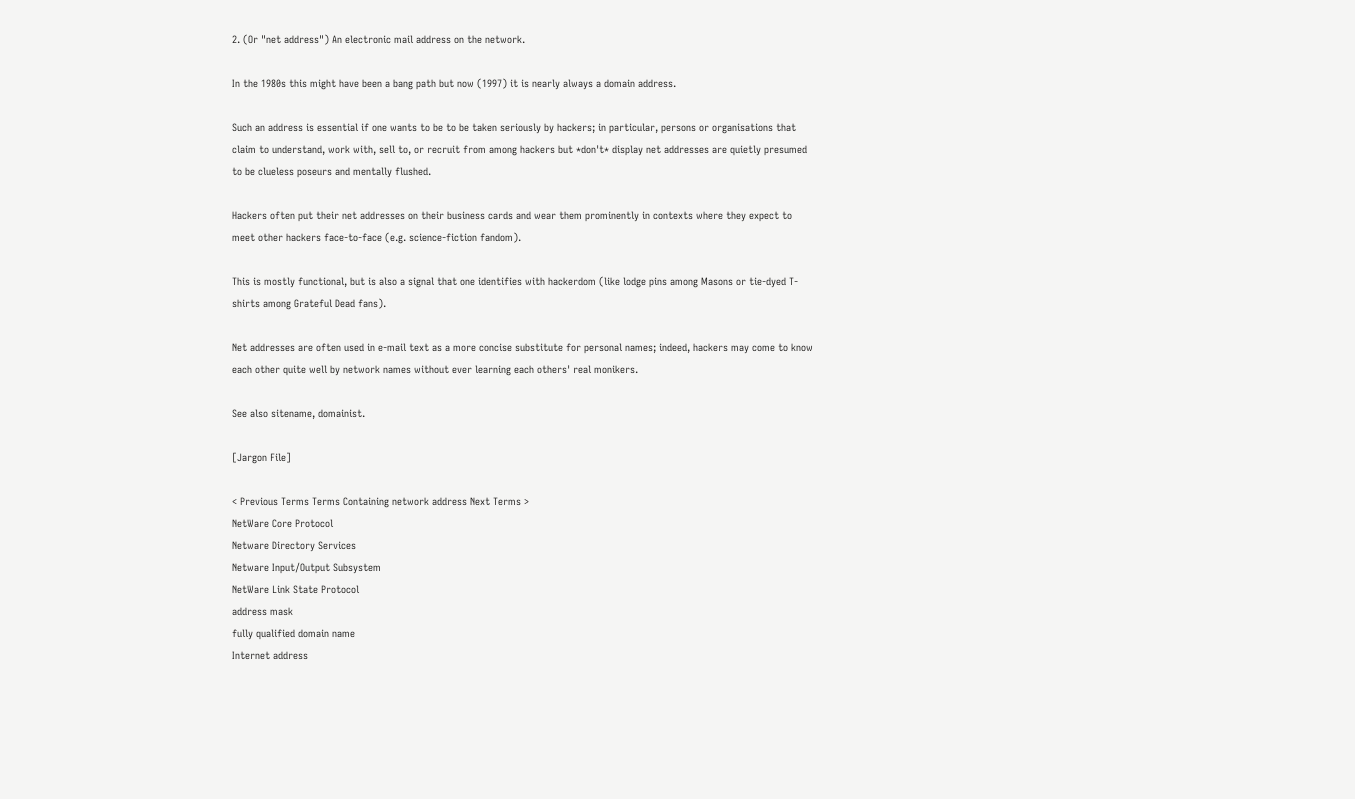2. (Or "net address") An electronic mail address on the network.

In the 1980s this might have been a bang path but now (1997) it is nearly always a domain address.

Such an address is essential if one wants to be to be taken seriously by hackers; in particular, persons or organisations that claim to understand, work with, sell to, or recruit from among hackers but *don't* display net addresses are quietly presumed to be clueless poseurs and mentally flushed.

Hackers often put their net addresses on their business cards and wear them prominently in contexts where they expect to meet other hackers face-to-face (e.g. science-fiction fandom).

This is mostly functional, but is also a signal that one identifies with hackerdom (like lodge pins among Masons or tie-dyed T-shirts among Grateful Dead fans).

Net addresses are often used in e-mail text as a more concise substitute for personal names; indeed, hackers may come to know each other quite well by network names without ever learning each others' real monikers.

See also sitename, domainist.

[Jargon File]

< Previous Terms Terms Containing network address Next Terms >
NetWare Core Protocol
Netware Directory Services
Netware Input/Output Subsystem
NetWare Link State Protocol
address mask
fully qualified domain name
Internet address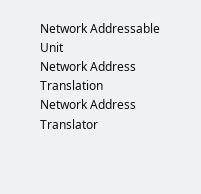Network Addressable Unit
Network Address Translation
Network Address Translator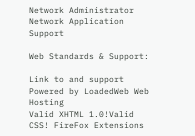Network Administrator
Network Application Support

Web Standards & Support:

Link to and support Powered by LoadedWeb Web Hosting
Valid XHTML 1.0!Valid CSS! FireFox Extensions